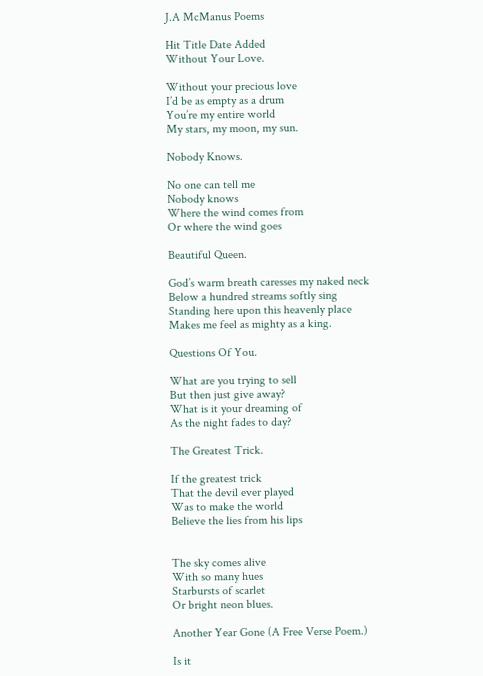J.A McManus Poems

Hit Title Date Added
Without Your Love.

Without your precious love
I’d be as empty as a drum
You’re my entire world
My stars, my moon, my sun.

Nobody Knows.

No one can tell me
Nobody knows
Where the wind comes from
Or where the wind goes

Beautiful Queen.

God’s warm breath caresses my naked neck
Below a hundred streams softly sing
Standing here upon this heavenly place
Makes me feel as mighty as a king.

Questions Of You.

What are you trying to sell
But then just give away?
What is it your dreaming of
As the night fades to day?

The Greatest Trick.

If the greatest trick
That the devil ever played
Was to make the world
Believe the lies from his lips


The sky comes alive
With so many hues
Starbursts of scarlet
Or bright neon blues.

Another Year Gone (A Free Verse Poem.)

Is it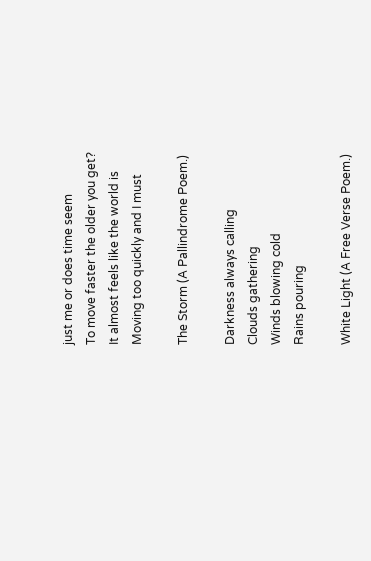just me or does time seem
To move faster the older you get?
It almost feels like the world is
Moving too quickly and I must

The Storm (A Pallindrome Poem.)

Darkness always calling
Clouds gathering
Winds blowing cold
Rains pouring

White Light (A Free Verse Poem.)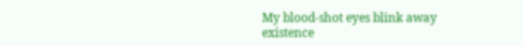My blood-shot eyes blink away existence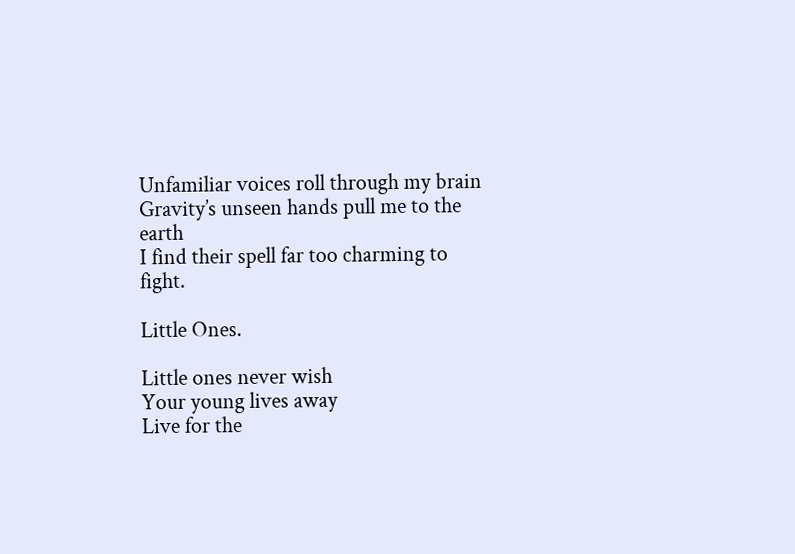Unfamiliar voices roll through my brain
Gravity’s unseen hands pull me to the earth
I find their spell far too charming to fight.

Little Ones.

Little ones never wish
Your young lives away
Live for the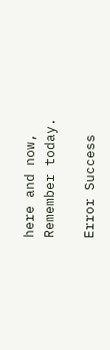here and now,
Remember today.

Error Success